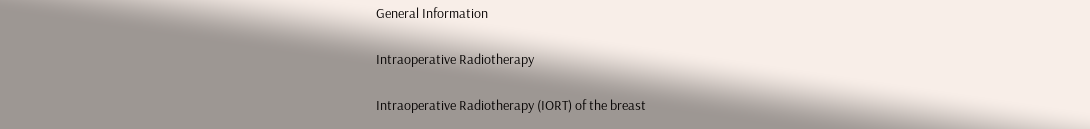General Information

Intraoperative Radiotherapy

Intraoperative Radiotherapy (IORT) of the breast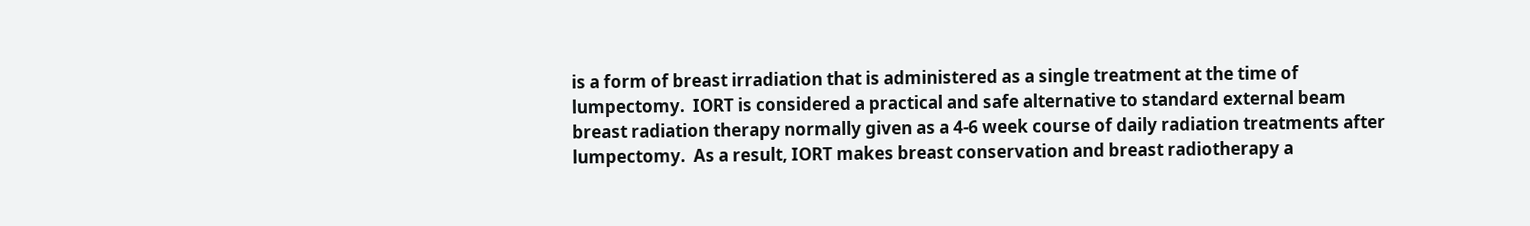is a form of breast irradiation that is administered as a single treatment at the time of lumpectomy.  IORT is considered a practical and safe alternative to standard external beam breast radiation therapy normally given as a 4-6 week course of daily radiation treatments after lumpectomy.  As a result, IORT makes breast conservation and breast radiotherapy a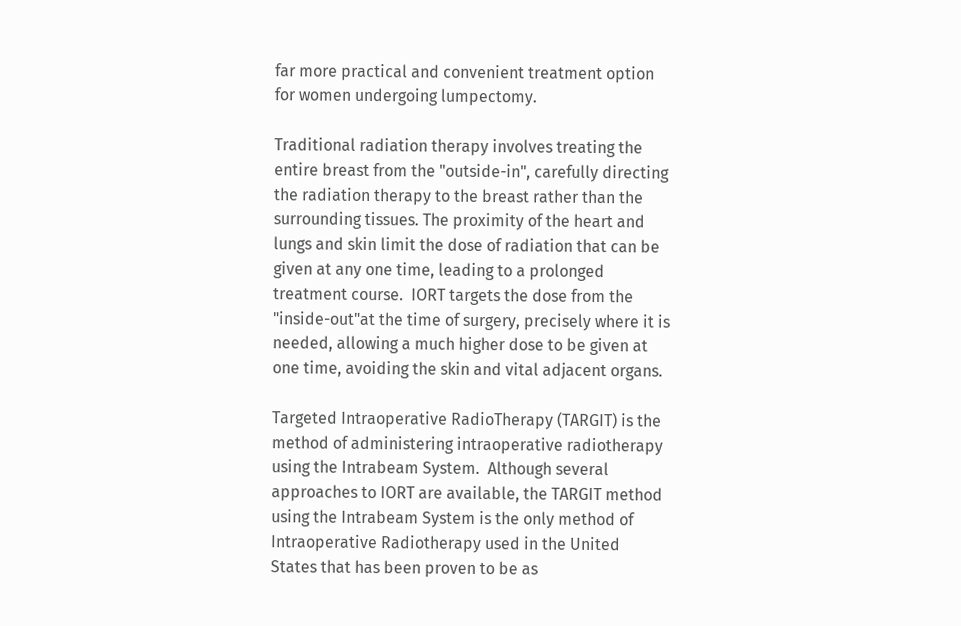far more practical and convenient treatment option for women undergoing lumpectomy.

Traditional radiation therapy involves treating the entire breast from the "outside-in", carefully directing the radiation therapy to the breast rather than the surrounding tissues. The proximity of the heart and lungs and skin limit the dose of radiation that can be given at any one time, leading to a prolonged treatment course.  IORT targets the dose from the "inside-out"at the time of surgery, precisely where it is needed, allowing a much higher dose to be given at one time, avoiding the skin and vital adjacent organs.

Targeted Intraoperative RadioTherapy (TARGIT) is the method of administering intraoperative radiotherapy using the Intrabeam System.  Although several approaches to IORT are available, the TARGIT method using the Intrabeam System is the only method of Intraoperative Radiotherapy used in the United States that has been proven to be as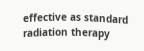effective as standard radiation therapy